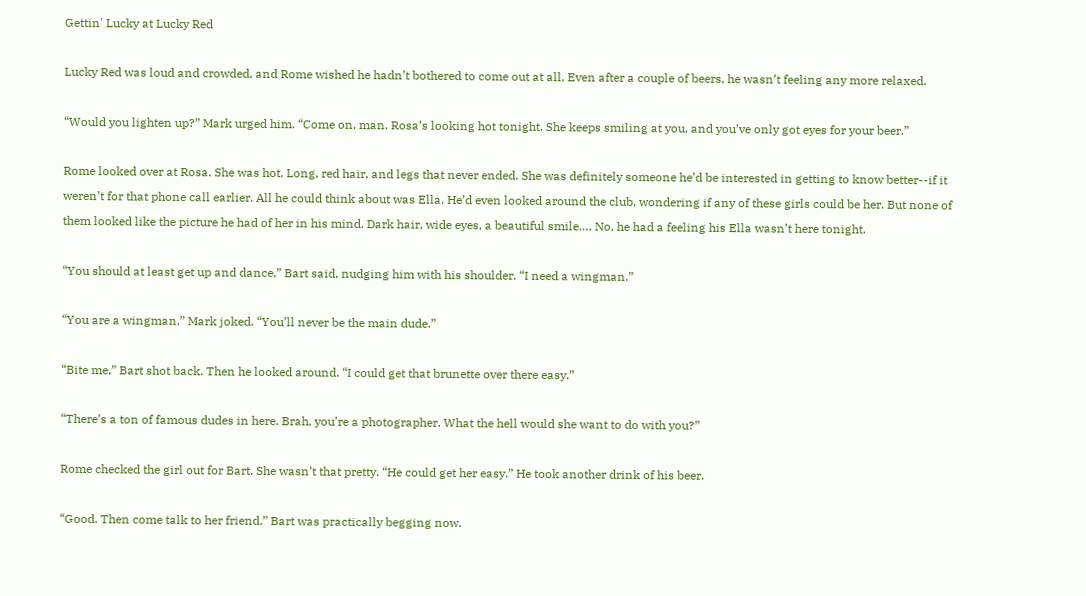Gettin' Lucky at Lucky Red

Lucky Red was loud and crowded, and Rome wished he hadn’t bothered to come out at all. Even after a couple of beers, he wasn’t feeling any more relaxed.

“Would you lighten up?” Mark urged him. “Come on, man. Rosa’s looking hot tonight. She keeps smiling at you, and you’ve only got eyes for your beer.”

Rome looked over at Rosa. She was hot. Long, red hair, and legs that never ended. She was definitely someone he’d be interested in getting to know better--if it weren’t for that phone call earlier. All he could think about was Ella. He’d even looked around the club, wondering if any of these girls could be her. But none of them looked like the picture he had of her in his mind. Dark hair, wide eyes, a beautiful smile…. No, he had a feeling his Ella wasn’t here tonight.

“You should at least get up and dance,” Bart said, nudging him with his shoulder. “I need a wingman.”

“You are a wingman,” Mark joked. “You’ll never be the main dude.”

“Bite me,” Bart shot back. Then he looked around. “I could get that brunette over there easy.”

“There’s a ton of famous dudes in here. Brah, you’re a photographer. What the hell would she want to do with you?”

Rome checked the girl out for Bart. She wasn’t that pretty. “He could get her easy.” He took another drink of his beer.

“Good. Then come talk to her friend.” Bart was practically begging now.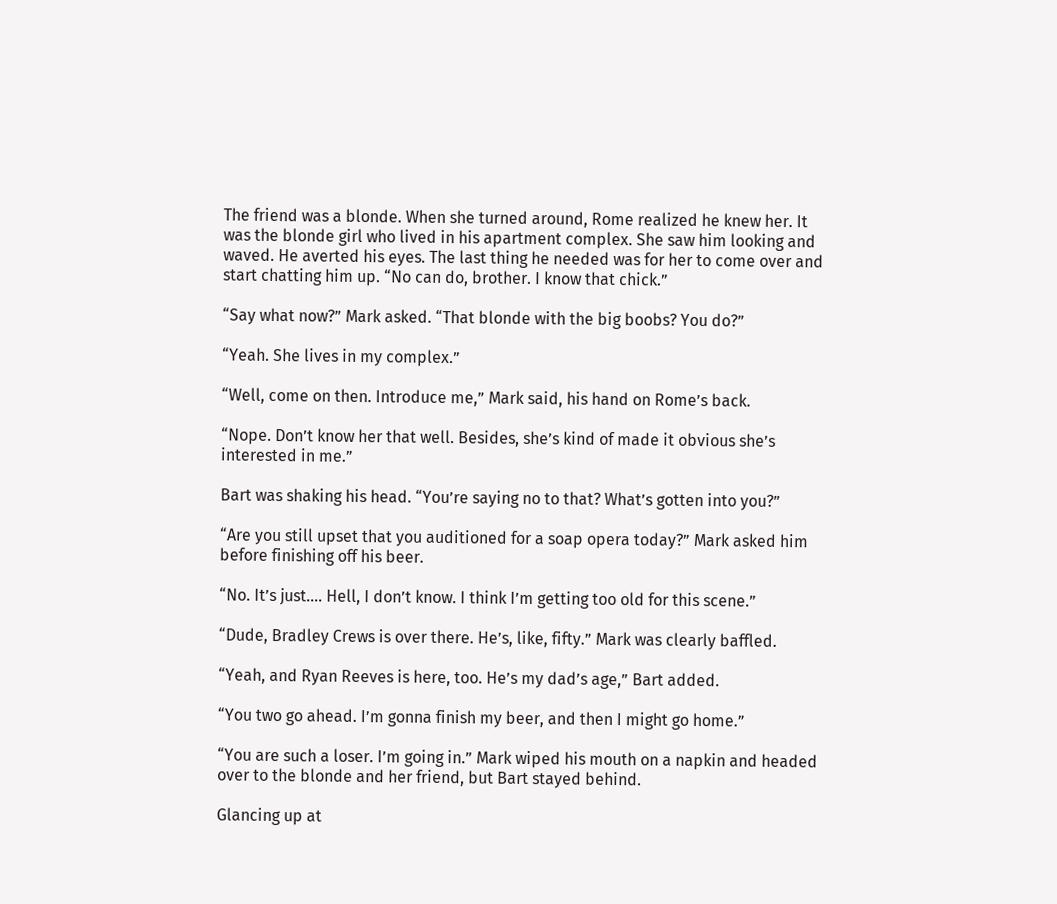The friend was a blonde. When she turned around, Rome realized he knew her. It was the blonde girl who lived in his apartment complex. She saw him looking and waved. He averted his eyes. The last thing he needed was for her to come over and start chatting him up. “No can do, brother. I know that chick.”

“Say what now?” Mark asked. “That blonde with the big boobs? You do?”

“Yeah. She lives in my complex.”

“Well, come on then. Introduce me,” Mark said, his hand on Rome’s back.

“Nope. Don’t know her that well. Besides, she’s kind of made it obvious she’s interested in me.”

Bart was shaking his head. “You’re saying no to that? What’s gotten into you?”

“Are you still upset that you auditioned for a soap opera today?” Mark asked him before finishing off his beer.

“No. It’s just…. Hell, I don’t know. I think I’m getting too old for this scene.”

“Dude, Bradley Crews is over there. He’s, like, fifty.” Mark was clearly baffled.

“Yeah, and Ryan Reeves is here, too. He’s my dad’s age,” Bart added.

“You two go ahead. I’m gonna finish my beer, and then I might go home.”

“You are such a loser. I’m going in.” Mark wiped his mouth on a napkin and headed over to the blonde and her friend, but Bart stayed behind.

Glancing up at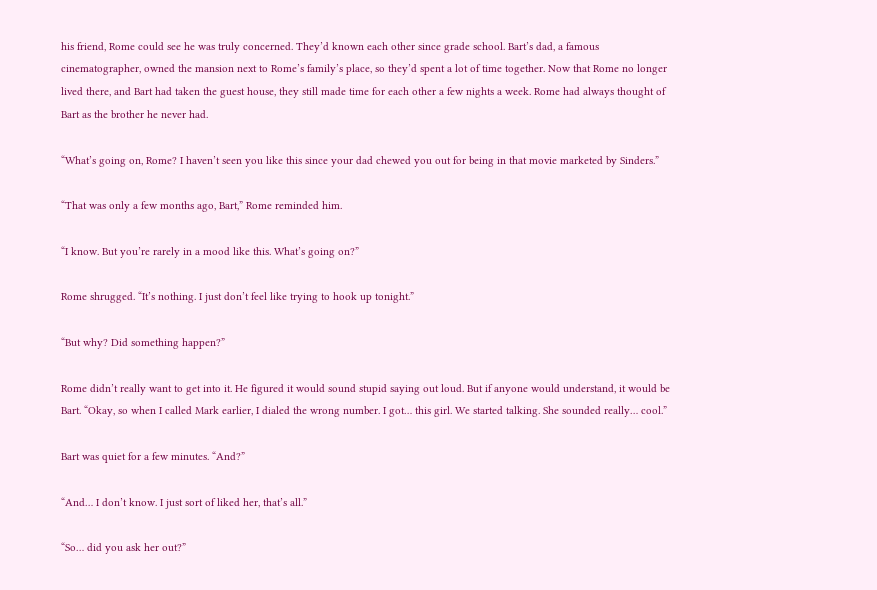his friend, Rome could see he was truly concerned. They’d known each other since grade school. Bart’s dad, a famous cinematographer, owned the mansion next to Rome’s family’s place, so they’d spent a lot of time together. Now that Rome no longer lived there, and Bart had taken the guest house, they still made time for each other a few nights a week. Rome had always thought of Bart as the brother he never had.

“What’s going on, Rome? I haven’t seen you like this since your dad chewed you out for being in that movie marketed by Sinders.”

“That was only a few months ago, Bart,” Rome reminded him.

“I know. But you’re rarely in a mood like this. What’s going on?”

Rome shrugged. “It’s nothing. I just don’t feel like trying to hook up tonight.”

“But why? Did something happen?”

Rome didn’t really want to get into it. He figured it would sound stupid saying out loud. But if anyone would understand, it would be Bart. “Okay, so when I called Mark earlier, I dialed the wrong number. I got… this girl. We started talking. She sounded really… cool.”

Bart was quiet for a few minutes. “And?”

“And… I don’t know. I just sort of liked her, that’s all.”

“So… did you ask her out?”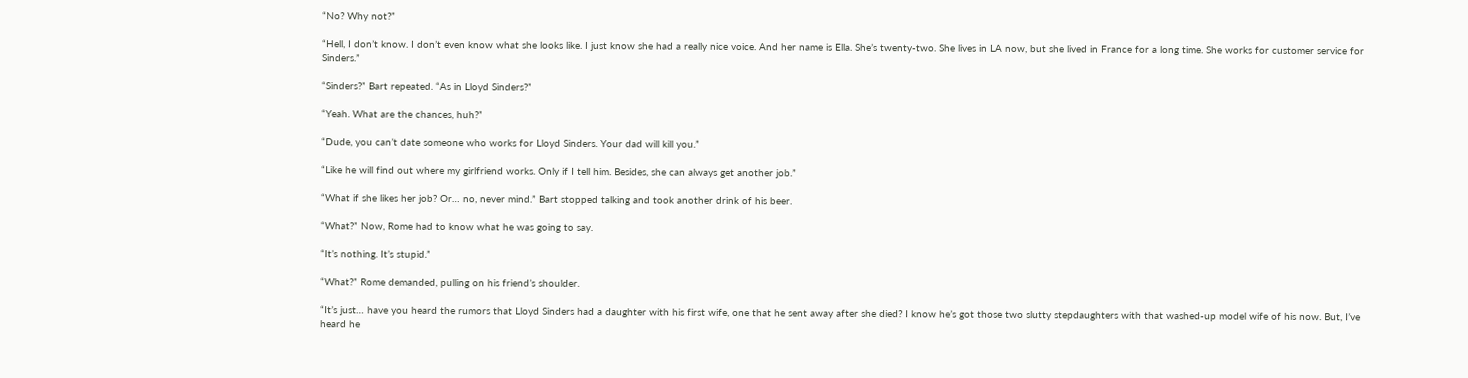“No? Why not?”

“Hell, I don’t know. I don’t even know what she looks like. I just know she had a really nice voice. And her name is Ella. She’s twenty-two. She lives in LA now, but she lived in France for a long time. She works for customer service for Sinders.”

“Sinders?” Bart repeated. “As in Lloyd Sinders?”

“Yeah. What are the chances, huh?”

“Dude, you can’t date someone who works for Lloyd Sinders. Your dad will kill you.”

“Like he will find out where my girlfriend works. Only if I tell him. Besides, she can always get another job.”

“What if she likes her job? Or… no, never mind.” Bart stopped talking and took another drink of his beer.

“What?” Now, Rome had to know what he was going to say.

“It’s nothing. It’s stupid.”

“What?” Rome demanded, pulling on his friend’s shoulder.

“It’s just… have you heard the rumors that Lloyd Sinders had a daughter with his first wife, one that he sent away after she died? I know he’s got those two slutty stepdaughters with that washed-up model wife of his now. But, I’ve heard he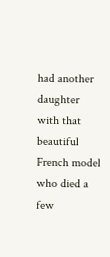had another daughter with that beautiful French model who died a few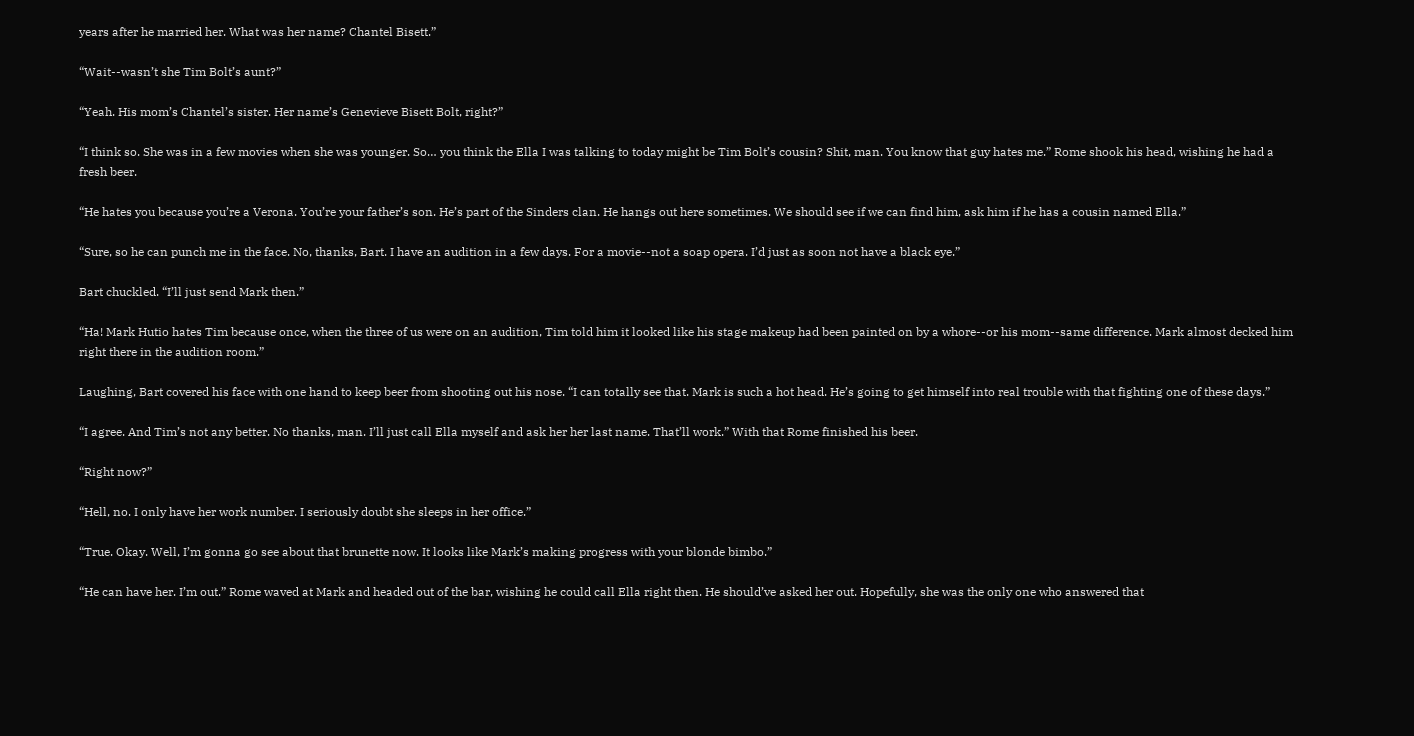years after he married her. What was her name? Chantel Bisett.”

“Wait--wasn’t she Tim Bolt’s aunt?”

“Yeah. His mom’s Chantel’s sister. Her name’s Genevieve Bisett Bolt, right?”

“I think so. She was in a few movies when she was younger. So… you think the Ella I was talking to today might be Tim Bolt’s cousin? Shit, man. You know that guy hates me.” Rome shook his head, wishing he had a fresh beer.

“He hates you because you’re a Verona. You’re your father’s son. He’s part of the Sinders clan. He hangs out here sometimes. We should see if we can find him, ask him if he has a cousin named Ella.”

“Sure, so he can punch me in the face. No, thanks, Bart. I have an audition in a few days. For a movie--not a soap opera. I’d just as soon not have a black eye.”

Bart chuckled. “I’ll just send Mark then.”

“Ha! Mark Hutio hates Tim because once, when the three of us were on an audition, Tim told him it looked like his stage makeup had been painted on by a whore--or his mom--same difference. Mark almost decked him right there in the audition room.”

Laughing, Bart covered his face with one hand to keep beer from shooting out his nose. “I can totally see that. Mark is such a hot head. He’s going to get himself into real trouble with that fighting one of these days.”

“I agree. And Tim’s not any better. No thanks, man. I’ll just call Ella myself and ask her her last name. That’ll work.” With that Rome finished his beer.

“Right now?”

“Hell, no. I only have her work number. I seriously doubt she sleeps in her office.”

“True. Okay. Well, I’m gonna go see about that brunette now. It looks like Mark’s making progress with your blonde bimbo.”

“He can have her. I’m out.” Rome waved at Mark and headed out of the bar, wishing he could call Ella right then. He should’ve asked her out. Hopefully, she was the only one who answered that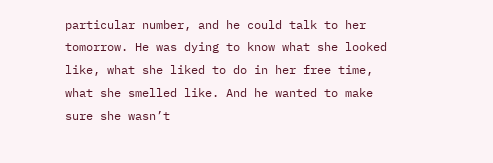particular number, and he could talk to her tomorrow. He was dying to know what she looked like, what she liked to do in her free time, what she smelled like. And he wanted to make sure she wasn’t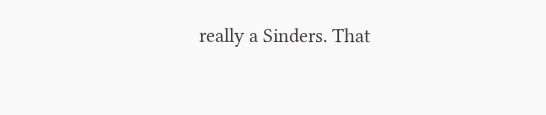really a Sinders. That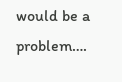would be a problem….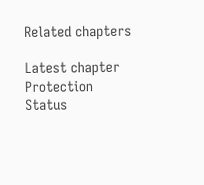Related chapters

Latest chapter Protection Status